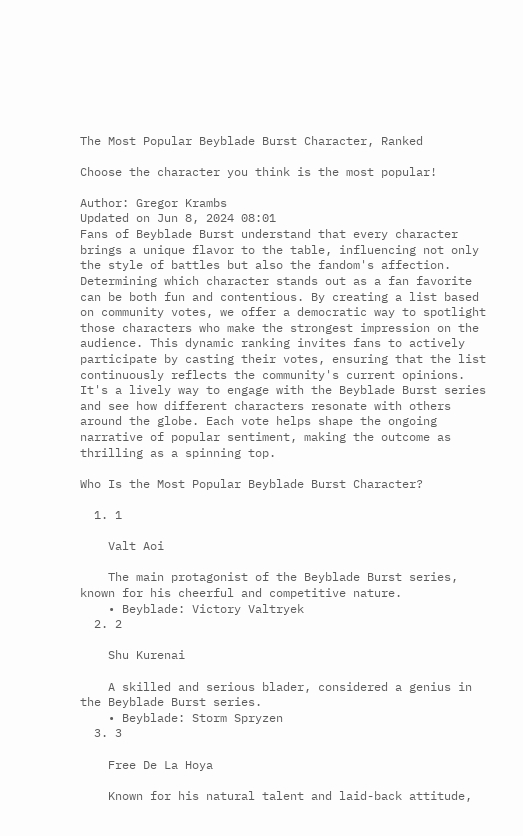The Most Popular Beyblade Burst Character, Ranked

Choose the character you think is the most popular!

Author: Gregor Krambs
Updated on Jun 8, 2024 08:01
Fans of Beyblade Burst understand that every character brings a unique flavor to the table, influencing not only the style of battles but also the fandom's affection. Determining which character stands out as a fan favorite can be both fun and contentious. By creating a list based on community votes, we offer a democratic way to spotlight those characters who make the strongest impression on the audience. This dynamic ranking invites fans to actively participate by casting their votes, ensuring that the list continuously reflects the community's current opinions. It's a lively way to engage with the Beyblade Burst series and see how different characters resonate with others around the globe. Each vote helps shape the ongoing narrative of popular sentiment, making the outcome as thrilling as a spinning top.

Who Is the Most Popular Beyblade Burst Character?

  1. 1

    Valt Aoi

    The main protagonist of the Beyblade Burst series, known for his cheerful and competitive nature.
    • Beyblade: Victory Valtryek
  2. 2

    Shu Kurenai

    A skilled and serious blader, considered a genius in the Beyblade Burst series.
    • Beyblade: Storm Spryzen
  3. 3

    Free De La Hoya

    Known for his natural talent and laid-back attitude,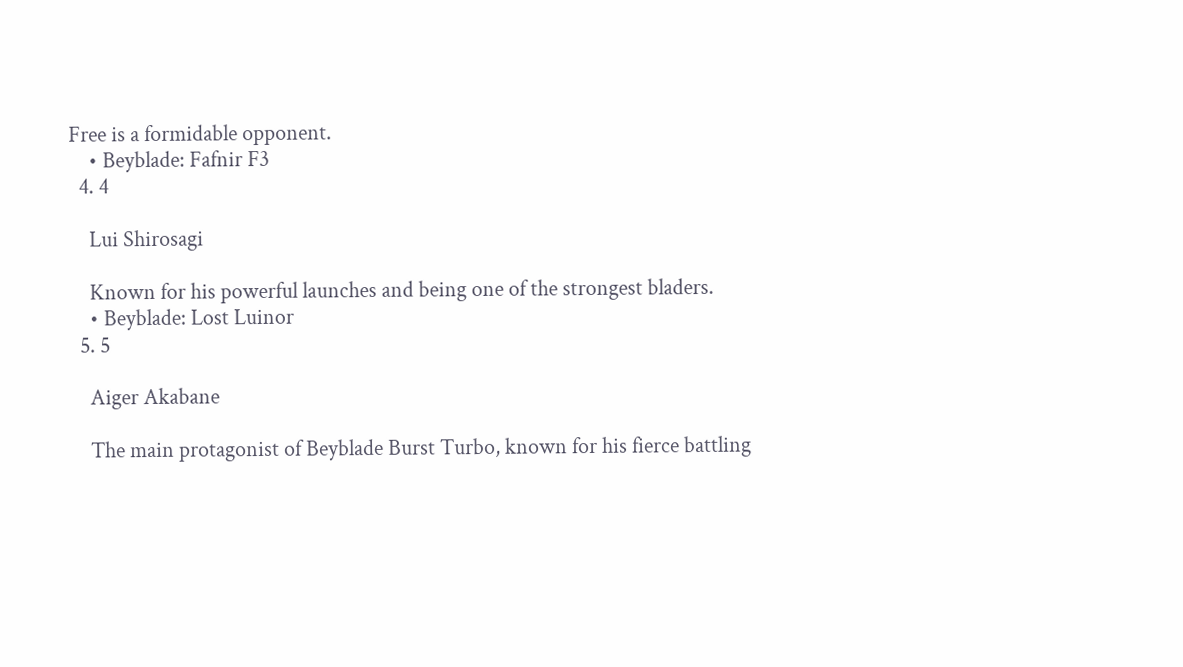Free is a formidable opponent.
    • Beyblade: Fafnir F3
  4. 4

    Lui Shirosagi

    Known for his powerful launches and being one of the strongest bladers.
    • Beyblade: Lost Luinor
  5. 5

    Aiger Akabane

    The main protagonist of Beyblade Burst Turbo, known for his fierce battling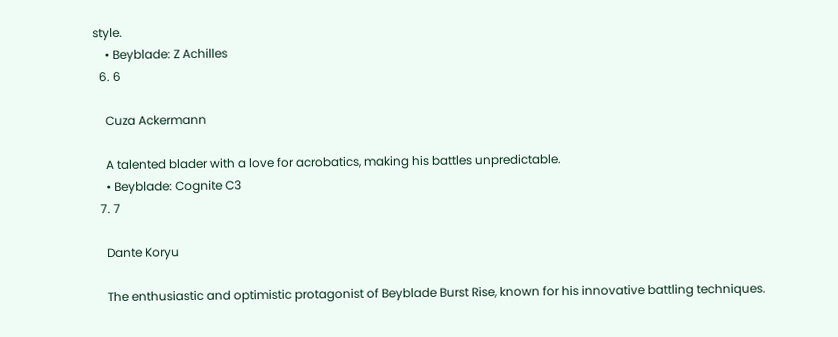style.
    • Beyblade: Z Achilles
  6. 6

    Cuza Ackermann

    A talented blader with a love for acrobatics, making his battles unpredictable.
    • Beyblade: Cognite C3
  7. 7

    Dante Koryu

    The enthusiastic and optimistic protagonist of Beyblade Burst Rise, known for his innovative battling techniques.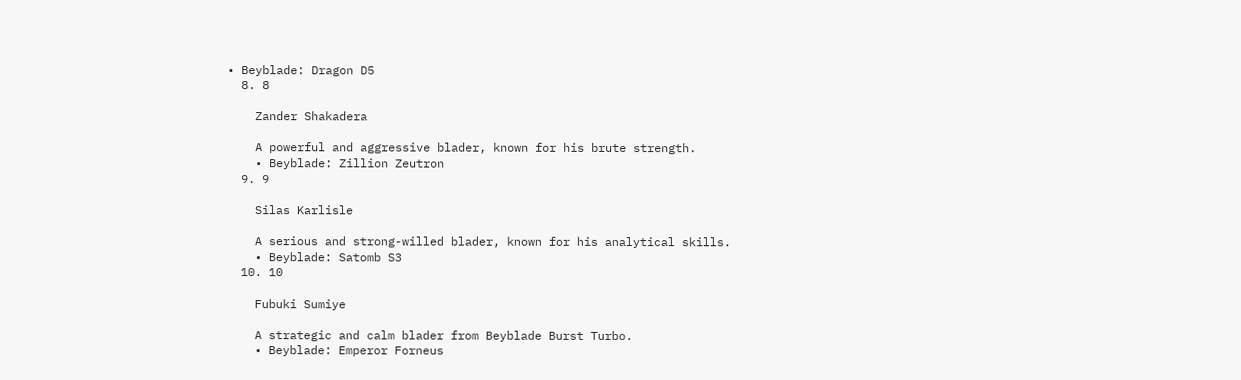• Beyblade: Dragon D5
  8. 8

    Zander Shakadera

    A powerful and aggressive blader, known for his brute strength.
    • Beyblade: Zillion Zeutron
  9. 9

    Silas Karlisle

    A serious and strong-willed blader, known for his analytical skills.
    • Beyblade: Satomb S3
  10. 10

    Fubuki Sumiye

    A strategic and calm blader from Beyblade Burst Turbo.
    • Beyblade: Emperor Forneus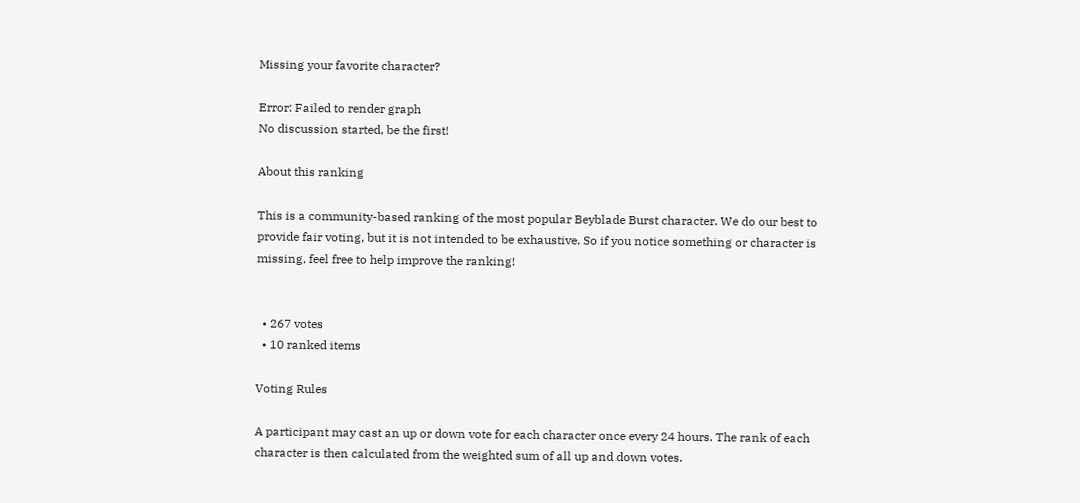Missing your favorite character?

Error: Failed to render graph
No discussion started, be the first!

About this ranking

This is a community-based ranking of the most popular Beyblade Burst character. We do our best to provide fair voting, but it is not intended to be exhaustive. So if you notice something or character is missing, feel free to help improve the ranking!


  • 267 votes
  • 10 ranked items

Voting Rules

A participant may cast an up or down vote for each character once every 24 hours. The rank of each character is then calculated from the weighted sum of all up and down votes.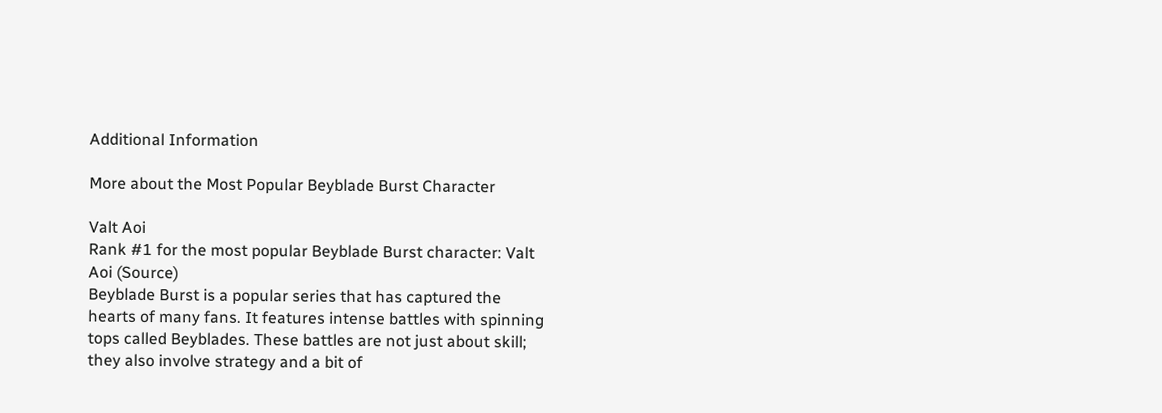Additional Information

More about the Most Popular Beyblade Burst Character

Valt Aoi
Rank #1 for the most popular Beyblade Burst character: Valt Aoi (Source)
Beyblade Burst is a popular series that has captured the hearts of many fans. It features intense battles with spinning tops called Beyblades. These battles are not just about skill; they also involve strategy and a bit of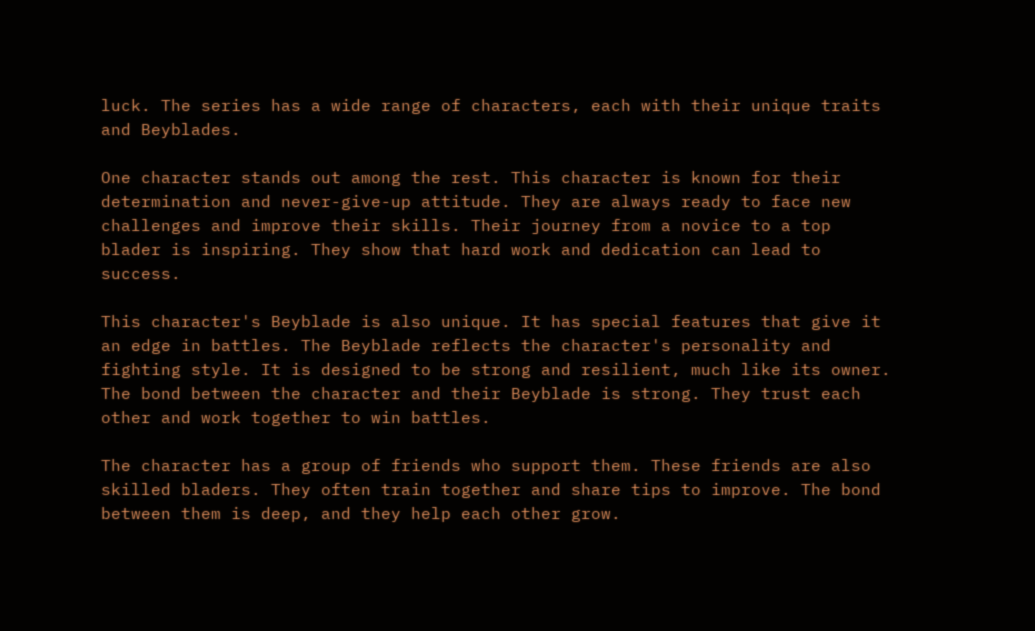luck. The series has a wide range of characters, each with their unique traits and Beyblades.

One character stands out among the rest. This character is known for their determination and never-give-up attitude. They are always ready to face new challenges and improve their skills. Their journey from a novice to a top blader is inspiring. They show that hard work and dedication can lead to success.

This character's Beyblade is also unique. It has special features that give it an edge in battles. The Beyblade reflects the character's personality and fighting style. It is designed to be strong and resilient, much like its owner. The bond between the character and their Beyblade is strong. They trust each other and work together to win battles.

The character has a group of friends who support them. These friends are also skilled bladers. They often train together and share tips to improve. The bond between them is deep, and they help each other grow.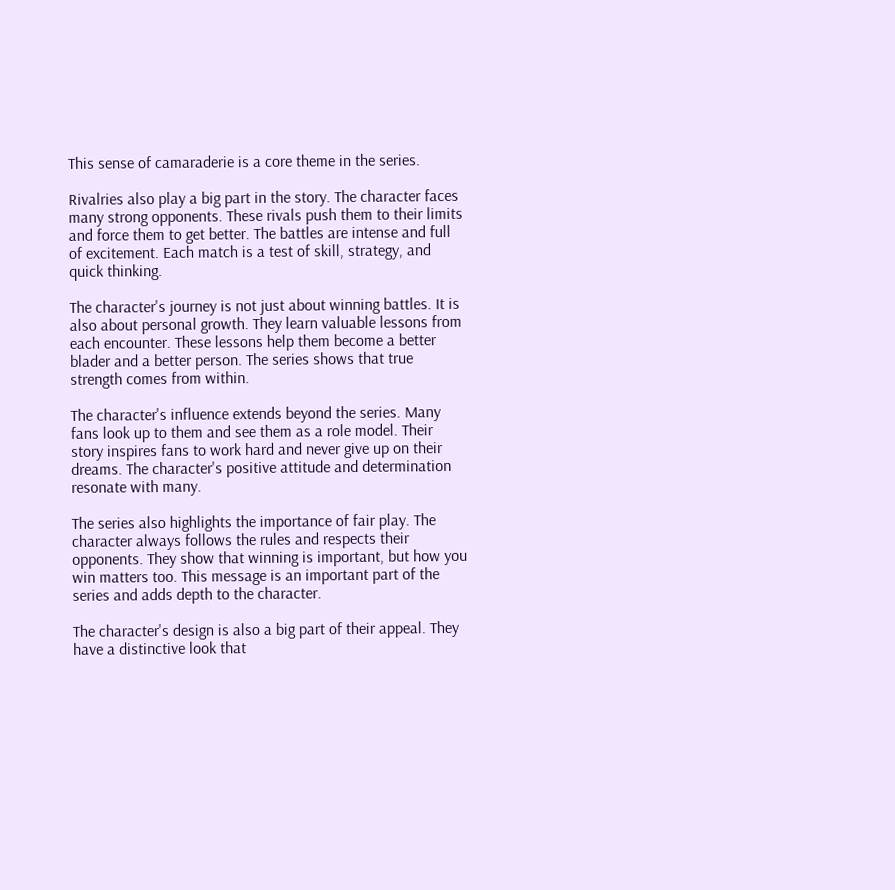This sense of camaraderie is a core theme in the series.

Rivalries also play a big part in the story. The character faces many strong opponents. These rivals push them to their limits and force them to get better. The battles are intense and full of excitement. Each match is a test of skill, strategy, and quick thinking.

The character's journey is not just about winning battles. It is also about personal growth. They learn valuable lessons from each encounter. These lessons help them become a better blader and a better person. The series shows that true strength comes from within.

The character's influence extends beyond the series. Many fans look up to them and see them as a role model. Their story inspires fans to work hard and never give up on their dreams. The character's positive attitude and determination resonate with many.

The series also highlights the importance of fair play. The character always follows the rules and respects their opponents. They show that winning is important, but how you win matters too. This message is an important part of the series and adds depth to the character.

The character's design is also a big part of their appeal. They have a distinctive look that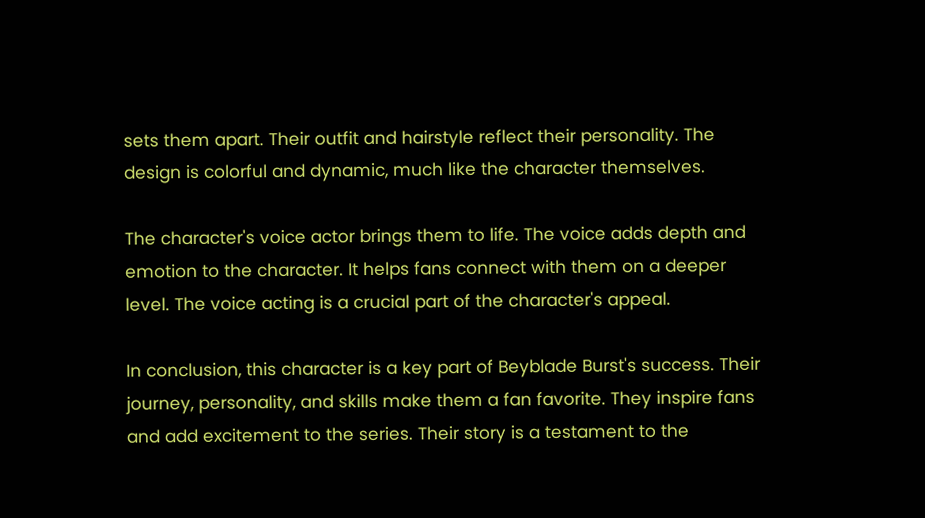sets them apart. Their outfit and hairstyle reflect their personality. The design is colorful and dynamic, much like the character themselves.

The character's voice actor brings them to life. The voice adds depth and emotion to the character. It helps fans connect with them on a deeper level. The voice acting is a crucial part of the character's appeal.

In conclusion, this character is a key part of Beyblade Burst's success. Their journey, personality, and skills make them a fan favorite. They inspire fans and add excitement to the series. Their story is a testament to the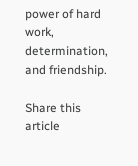power of hard work, determination, and friendship.

Share this article